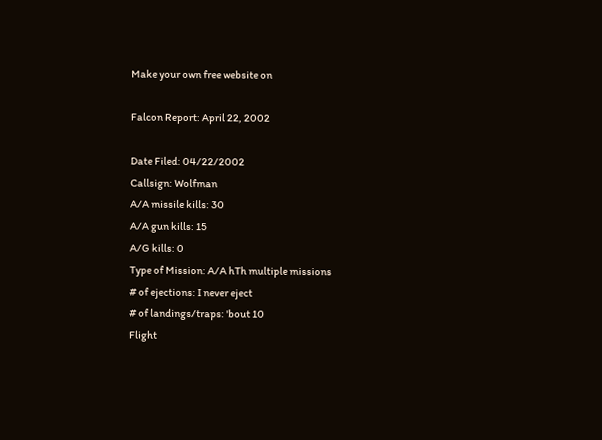Make your own free website on

Falcon Report: April 22, 2002

Date Filed: 04/22/2002
Callsign: Wolfman
A/A missile kills: 30
A/A gun kills: 15
A/G kills: 0
Type of Mission: A/A hTh multiple missions
# of ejections: I never eject
# of landings/traps: 'bout 10
Flight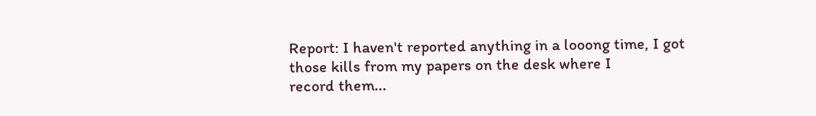Report: I haven't reported anything in a looong time, I got
those kills from my papers on the desk where I
record them...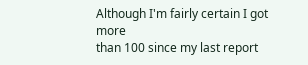Although I'm fairly certain I got more
than 100 since my last report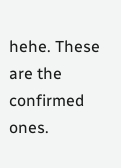hehe. These are the
confirmed ones.